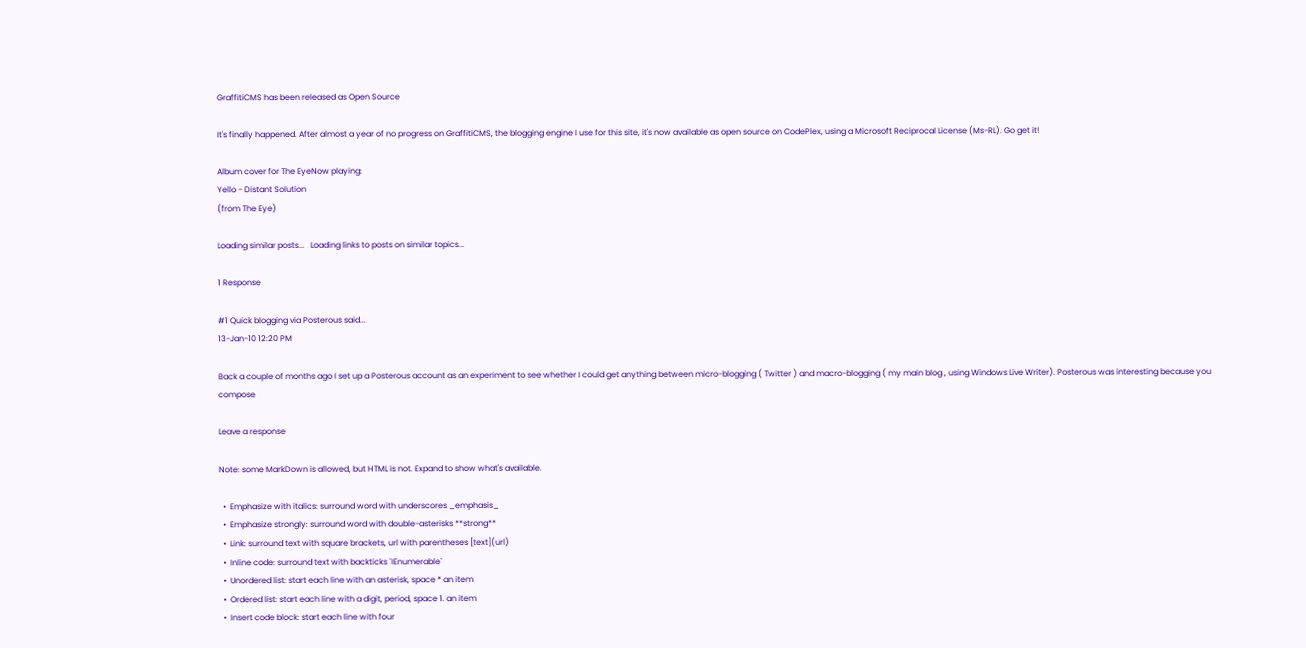GraffitiCMS has been released as Open Source

It's finally happened. After almost a year of no progress on GraffitiCMS, the blogging engine I use for this site, it's now available as open source on CodePlex, using a Microsoft Reciprocal License (Ms-RL). Go get it!

Album cover for The EyeNow playing:
Yello - Distant Solution
(from The Eye)

Loading similar posts...   Loading links to posts on similar topics...

1 Response

#1 Quick blogging via Posterous said...
13-Jan-10 12:20 PM

Back a couple of months ago I set up a Posterous account as an experiment to see whether I could get anything between micro-blogging ( Twitter ) and macro-blogging ( my main blog , using Windows Live Writer). Posterous was interesting because you compose

Leave a response

Note: some MarkDown is allowed, but HTML is not. Expand to show what's available.

  •  Emphasize with italics: surround word with underscores _emphasis_
  •  Emphasize strongly: surround word with double-asterisks **strong**
  •  Link: surround text with square brackets, url with parentheses [text](url)
  •  Inline code: surround text with backticks `IEnumerable`
  •  Unordered list: start each line with an asterisk, space * an item
  •  Ordered list: start each line with a digit, period, space 1. an item
  •  Insert code block: start each line with four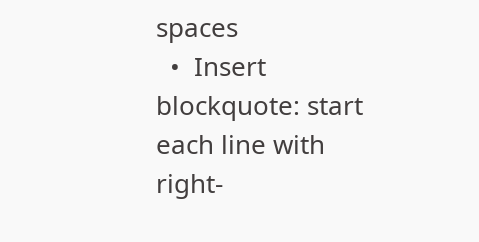spaces
  •  Insert blockquote: start each line with right-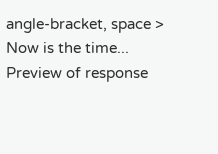angle-bracket, space > Now is the time...
Preview of response